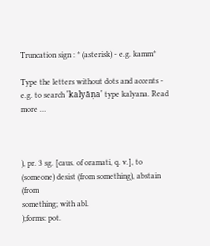Truncation sign : * (asterisk) - e.g. kamm*

Type the letters without dots and accents - e.g. to search 'kalyāṇa' type kalyana. Read more …



), pr. 3 sg. [caus. of oramati, q. v.], to
(someone) desist (from something), abstain (from
something; with abl.
);forms: pot.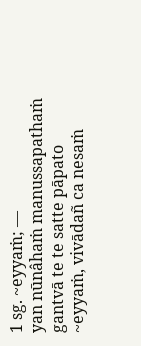1 sg. ~eyyaṁ; —
yan nūnâhaṁ manussapathaṁ gantvā te te satte pāpato
~eyyaṁ, vivādañ ca nesaṁ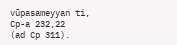vūpasameyyan ti, Cp-a 232,22
(ad Cp 311).